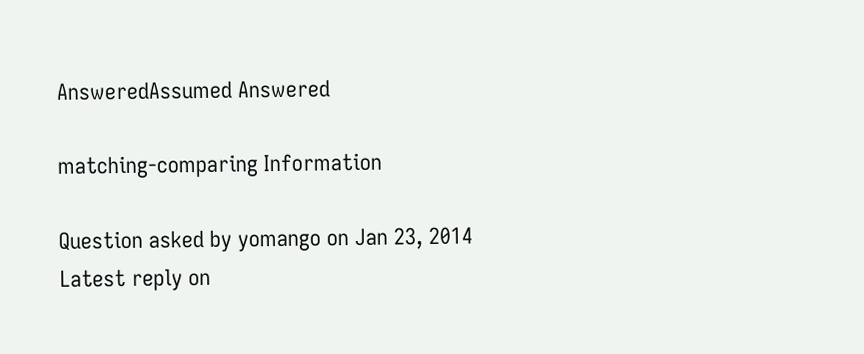AnsweredAssumed Answered

matching-comparing Information

Question asked by yomango on Jan 23, 2014
Latest reply on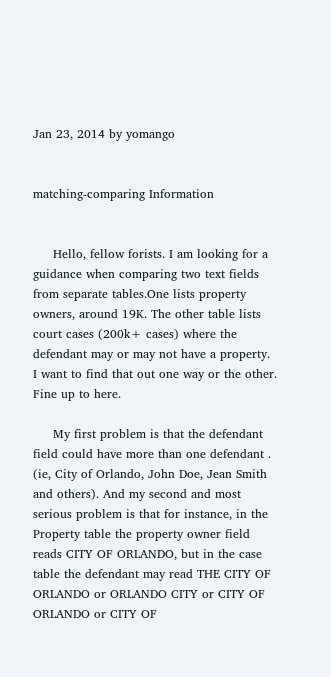Jan 23, 2014 by yomango


matching-comparing Information


     Hello, fellow forists. I am looking for a guidance when comparing two text fields from separate tables.One lists property owners, around 19K. The other table lists court cases (200k+ cases) where the defendant may or may not have a property. I want to find that out one way or the other. Fine up to here.

     My first problem is that the defendant field could have more than one defendant . (ie, City of Orlando, John Doe, Jean Smith and others). And my second and most serious problem is that for instance, in the Property table the property owner field reads CITY OF ORLANDO, but in the case table the defendant may read THE CITY OF ORLANDO or ORLANDO CITY or CITY OF ORLANDO or CITY OF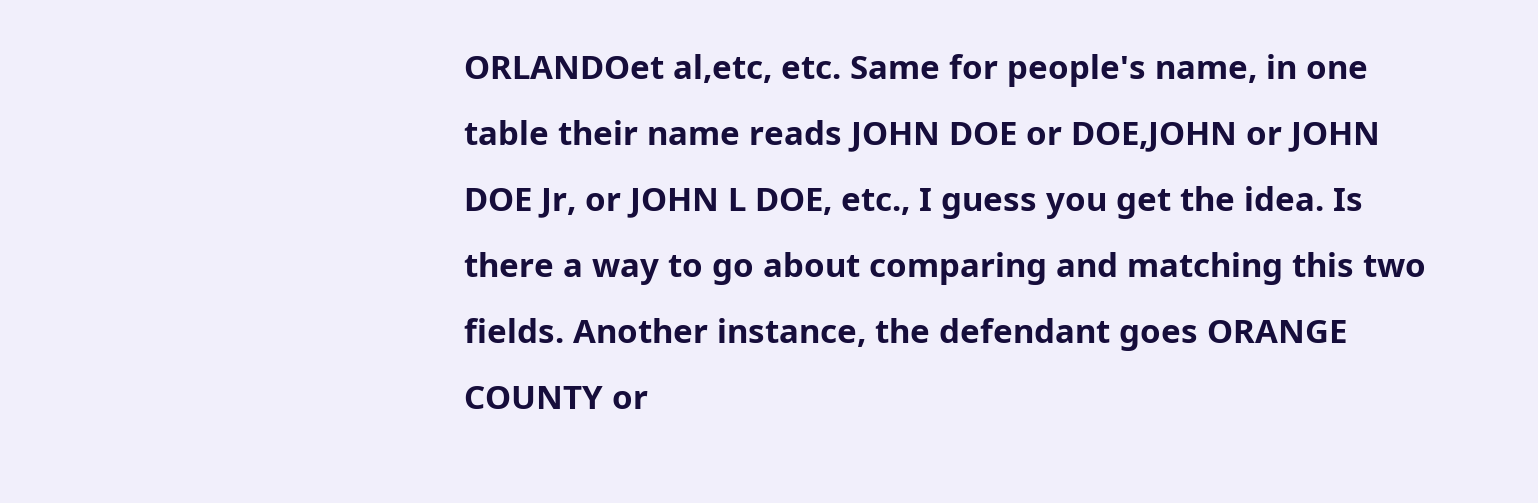ORLANDOet al,etc, etc. Same for people's name, in one table their name reads JOHN DOE or DOE,JOHN or JOHN DOE Jr, or JOHN L DOE, etc., I guess you get the idea. Is there a way to go about comparing and matching this two fields. Another instance, the defendant goes ORANGE COUNTY or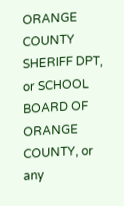ORANGE COUNTY SHERIFF DPT, or SCHOOL BOARD OF ORANGE COUNTY, or any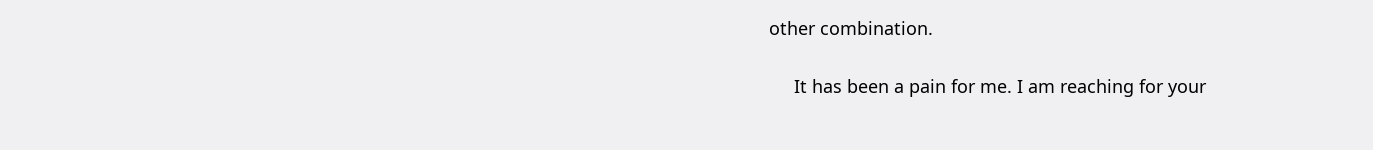other combination.

     It has been a pain for me. I am reaching for your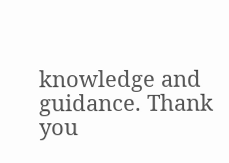knowledge and guidance. Thank you